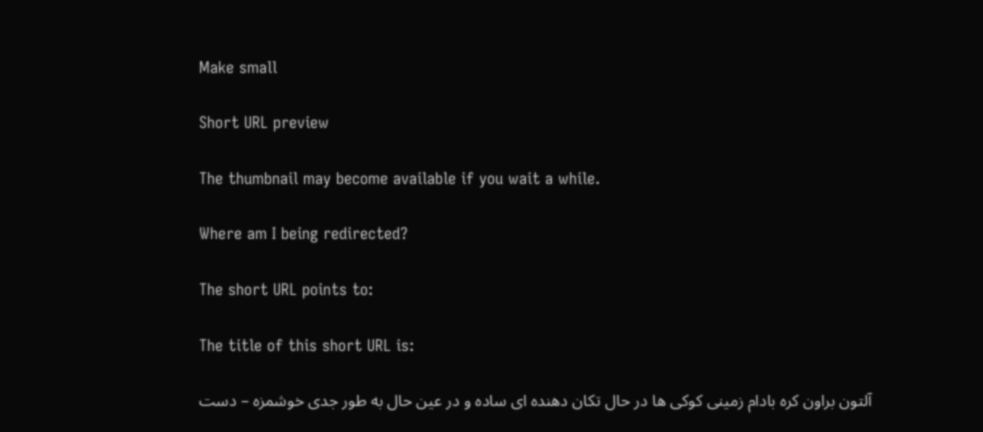Make small

Short URL preview

The thumbnail may become available if you wait a while.

Where am I being redirected?

The short URL points to:

The title of this short URL is:

آلتون براون کره بادام زمینی کوکی ها در حال تکان دهنده ای ساده و در عین حال به طور جدی خوشمزه – دست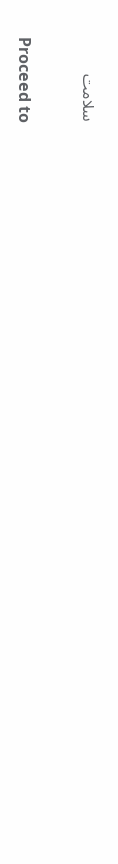سلامت

Proceed to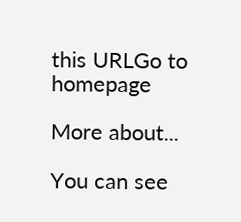this URLGo to homepage

More about...

You can see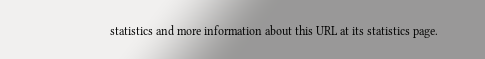statistics and more information about this URL at its statistics page.